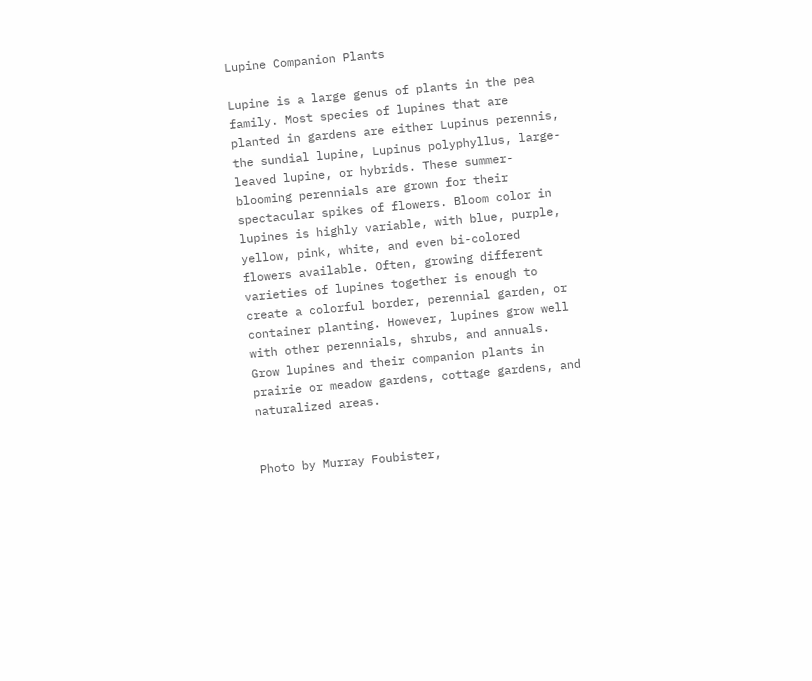Lupine Companion Plants

Lupine is a large genus of plants in the pea family. Most species of lupines that are planted in gardens are either Lupinus perennis, the sundial lupine, Lupinus polyphyllus, large-leaved lupine, or hybrids. These summer-blooming perennials are grown for their spectacular spikes of flowers. Bloom color in lupines is highly variable, with blue, purple, yellow, pink, white, and even bi-colored flowers available. Often, growing different varieties of lupines together is enough to create a colorful border, perennial garden, or container planting. However, lupines grow well with other perennials, shrubs, and annuals. Grow lupines and their companion plants in prairie or meadow gardens, cottage gardens, and naturalized areas.


Photo by Murray Foubister,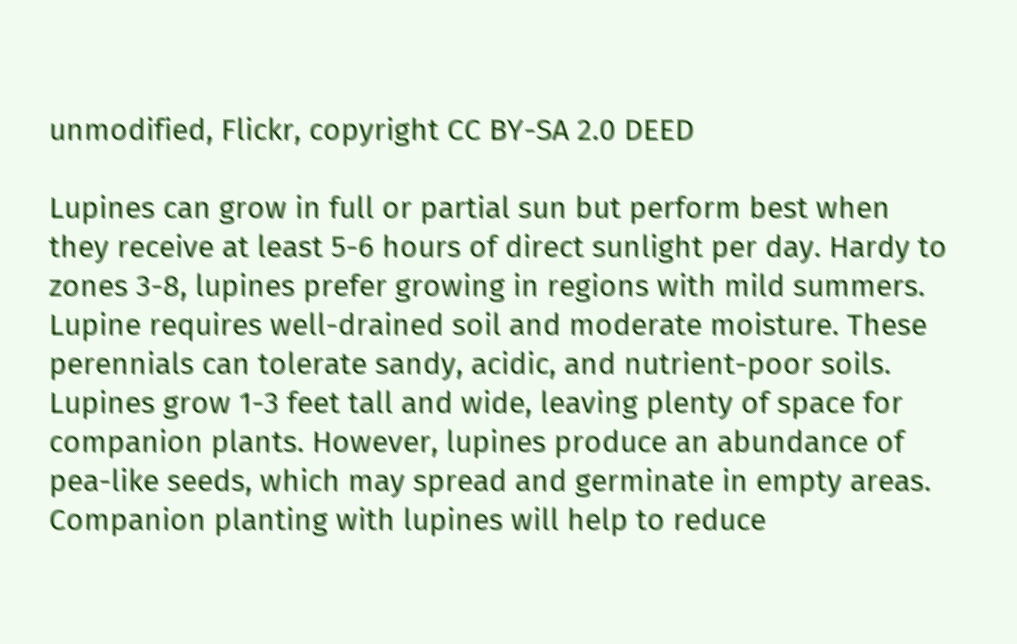unmodified, Flickr, copyright CC BY-SA 2.0 DEED

Lupines can grow in full or partial sun but perform best when they receive at least 5-6 hours of direct sunlight per day. Hardy to zones 3-8, lupines prefer growing in regions with mild summers. Lupine requires well-drained soil and moderate moisture. These perennials can tolerate sandy, acidic, and nutrient-poor soils. Lupines grow 1-3 feet tall and wide, leaving plenty of space for companion plants. However, lupines produce an abundance of pea-like seeds, which may spread and germinate in empty areas. Companion planting with lupines will help to reduce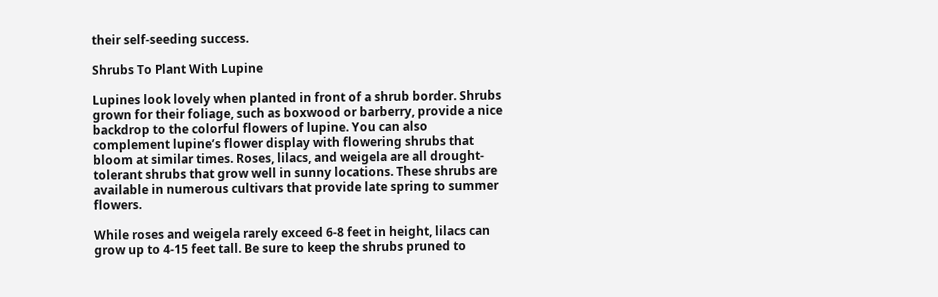their self-seeding success.

Shrubs To Plant With Lupine

Lupines look lovely when planted in front of a shrub border. Shrubs grown for their foliage, such as boxwood or barberry, provide a nice backdrop to the colorful flowers of lupine. You can also complement lupine’s flower display with flowering shrubs that bloom at similar times. Roses, lilacs, and weigela are all drought-tolerant shrubs that grow well in sunny locations. These shrubs are available in numerous cultivars that provide late spring to summer flowers.

While roses and weigela rarely exceed 6-8 feet in height, lilacs can grow up to 4-15 feet tall. Be sure to keep the shrubs pruned to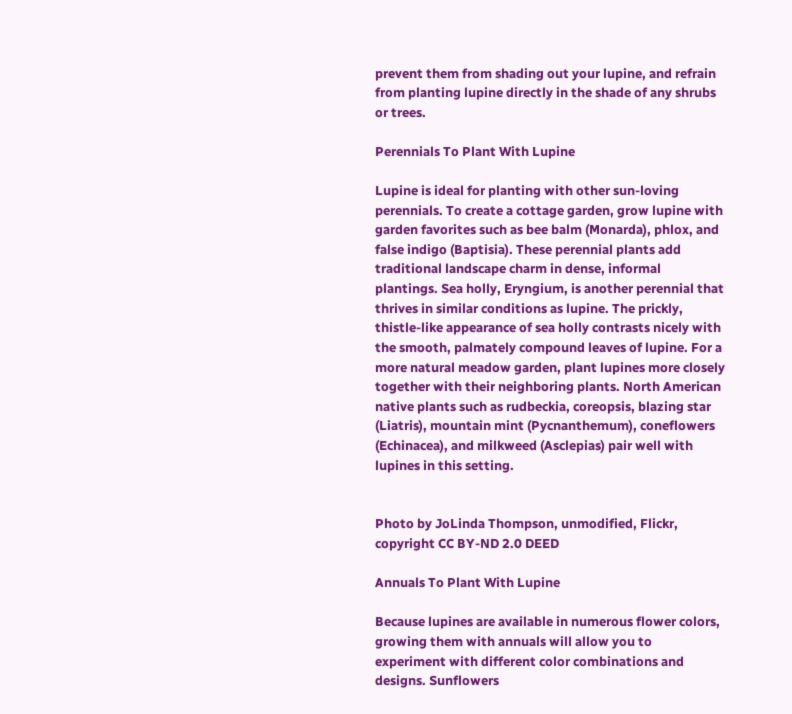prevent them from shading out your lupine, and refrain from planting lupine directly in the shade of any shrubs or trees.

Perennials To Plant With Lupine

Lupine is ideal for planting with other sun-loving perennials. To create a cottage garden, grow lupine with garden favorites such as bee balm (Monarda), phlox, and false indigo (Baptisia). These perennial plants add traditional landscape charm in dense, informal plantings. Sea holly, Eryngium, is another perennial that thrives in similar conditions as lupine. The prickly, thistle-like appearance of sea holly contrasts nicely with the smooth, palmately compound leaves of lupine. For a more natural meadow garden, plant lupines more closely together with their neighboring plants. North American native plants such as rudbeckia, coreopsis, blazing star (Liatris), mountain mint (Pycnanthemum), coneflowers (Echinacea), and milkweed (Asclepias) pair well with lupines in this setting.


Photo by JoLinda Thompson, unmodified, Flickr, copyright CC BY-ND 2.0 DEED

Annuals To Plant With Lupine

Because lupines are available in numerous flower colors, growing them with annuals will allow you to experiment with different color combinations and designs. Sunflowers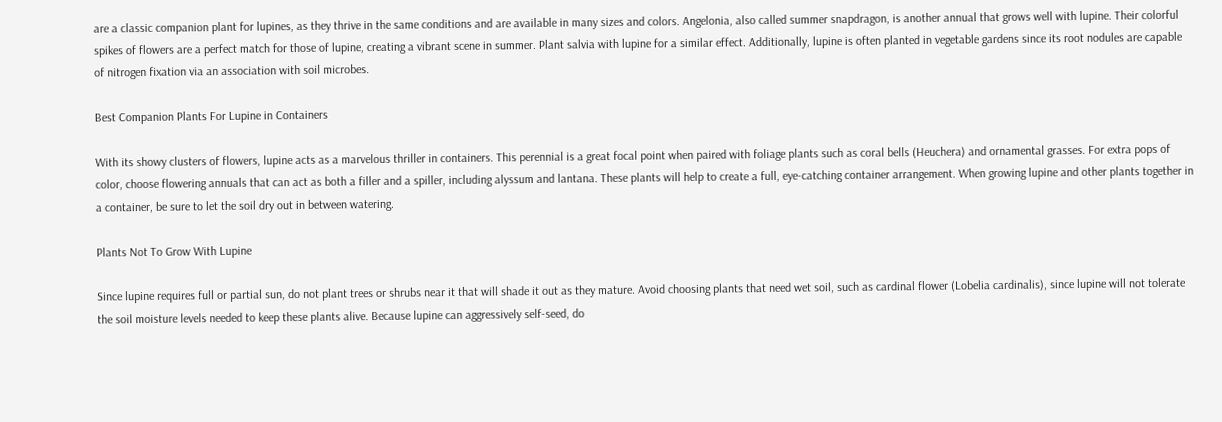are a classic companion plant for lupines, as they thrive in the same conditions and are available in many sizes and colors. Angelonia, also called summer snapdragon, is another annual that grows well with lupine. Their colorful spikes of flowers are a perfect match for those of lupine, creating a vibrant scene in summer. Plant salvia with lupine for a similar effect. Additionally, lupine is often planted in vegetable gardens since its root nodules are capable of nitrogen fixation via an association with soil microbes.

Best Companion Plants For Lupine in Containers

With its showy clusters of flowers, lupine acts as a marvelous thriller in containers. This perennial is a great focal point when paired with foliage plants such as coral bells (Heuchera) and ornamental grasses. For extra pops of color, choose flowering annuals that can act as both a filler and a spiller, including alyssum and lantana. These plants will help to create a full, eye-catching container arrangement. When growing lupine and other plants together in a container, be sure to let the soil dry out in between watering.

Plants Not To Grow With Lupine

Since lupine requires full or partial sun, do not plant trees or shrubs near it that will shade it out as they mature. Avoid choosing plants that need wet soil, such as cardinal flower (Lobelia cardinalis), since lupine will not tolerate the soil moisture levels needed to keep these plants alive. Because lupine can aggressively self-seed, do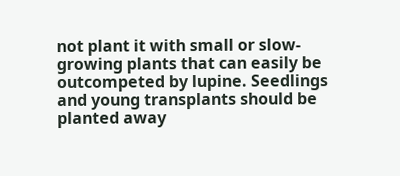not plant it with small or slow-growing plants that can easily be outcompeted by lupine. Seedlings and young transplants should be planted away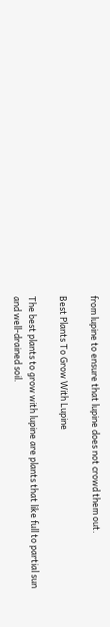from lupine to ensure that lupine does not crowd them out.

Best Plants To Grow With Lupine

The best plants to grow with lupine are plants that like full to partial sun and well-drained soil.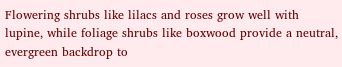Flowering shrubs like lilacs and roses grow well with lupine, while foliage shrubs like boxwood provide a neutral, evergreen backdrop to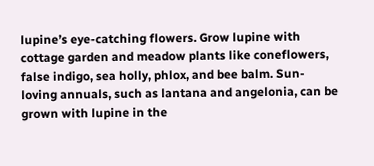lupine’s eye-catching flowers. Grow lupine with cottage garden and meadow plants like coneflowers, false indigo, sea holly, phlox, and bee balm. Sun-loving annuals, such as lantana and angelonia, can be grown with lupine in the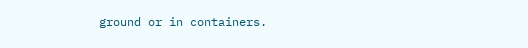ground or in containers.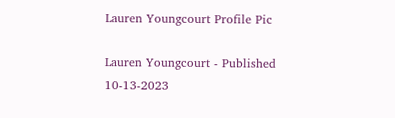Lauren Youngcourt Profile Pic

Lauren Youngcourt - Published 10-13-2023